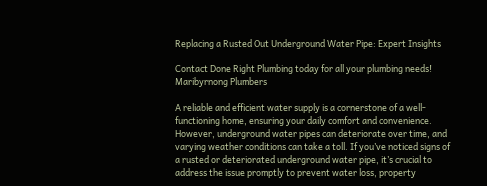Replacing a Rusted Out Underground Water Pipe: Expert Insights

Contact Done Right Plumbing today for all your plumbing needs!
Maribyrnong Plumbers

A reliable and efficient water supply is a cornerstone of a well-functioning home, ensuring your daily comfort and convenience. However, underground water pipes can deteriorate over time, and varying weather conditions can take a toll. If you’ve noticed signs of a rusted or deteriorated underground water pipe, it’s crucial to address the issue promptly to prevent water loss, property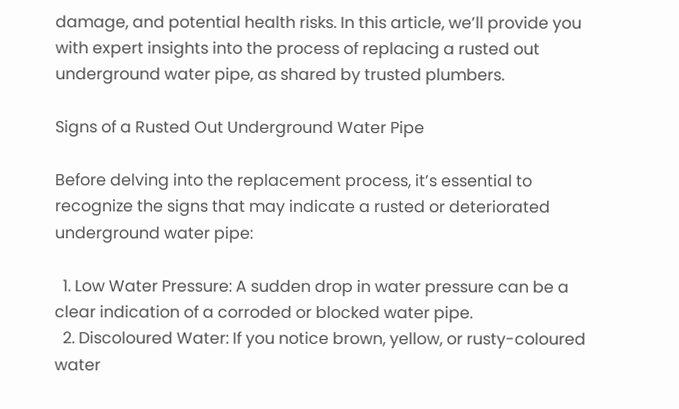damage, and potential health risks. In this article, we’ll provide you with expert insights into the process of replacing a rusted out underground water pipe, as shared by trusted plumbers.

Signs of a Rusted Out Underground Water Pipe

Before delving into the replacement process, it’s essential to recognize the signs that may indicate a rusted or deteriorated underground water pipe:

  1. Low Water Pressure: A sudden drop in water pressure can be a clear indication of a corroded or blocked water pipe.
  2. Discoloured Water: If you notice brown, yellow, or rusty-coloured water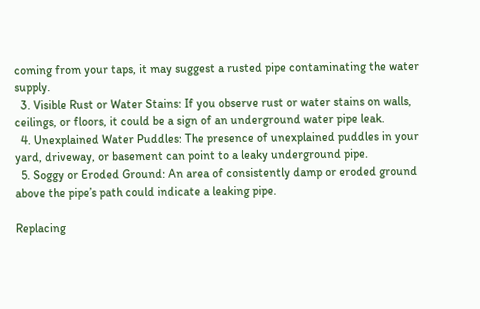coming from your taps, it may suggest a rusted pipe contaminating the water supply.
  3. Visible Rust or Water Stains: If you observe rust or water stains on walls, ceilings, or floors, it could be a sign of an underground water pipe leak.
  4. Unexplained Water Puddles: The presence of unexplained puddles in your yard, driveway, or basement can point to a leaky underground pipe.
  5. Soggy or Eroded Ground: An area of consistently damp or eroded ground above the pipe’s path could indicate a leaking pipe.

Replacing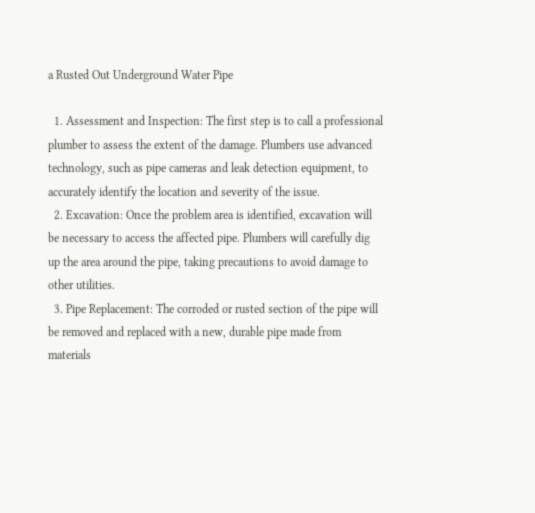a Rusted Out Underground Water Pipe

  1. Assessment and Inspection: The first step is to call a professional plumber to assess the extent of the damage. Plumbers use advanced technology, such as pipe cameras and leak detection equipment, to accurately identify the location and severity of the issue.
  2. Excavation: Once the problem area is identified, excavation will be necessary to access the affected pipe. Plumbers will carefully dig up the area around the pipe, taking precautions to avoid damage to other utilities.
  3. Pipe Replacement: The corroded or rusted section of the pipe will be removed and replaced with a new, durable pipe made from materials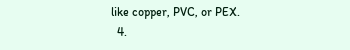like copper, PVC, or PEX.
  4.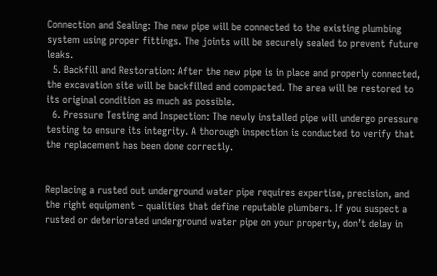Connection and Sealing: The new pipe will be connected to the existing plumbing system using proper fittings. The joints will be securely sealed to prevent future leaks.
  5. Backfill and Restoration: After the new pipe is in place and properly connected, the excavation site will be backfilled and compacted. The area will be restored to its original condition as much as possible.
  6. Pressure Testing and Inspection: The newly installed pipe will undergo pressure testing to ensure its integrity. A thorough inspection is conducted to verify that the replacement has been done correctly.


Replacing a rusted out underground water pipe requires expertise, precision, and the right equipment – qualities that define reputable plumbers. If you suspect a rusted or deteriorated underground water pipe on your property, don’t delay in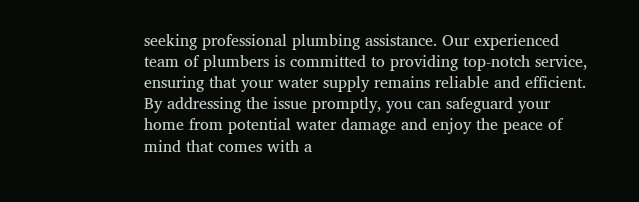seeking professional plumbing assistance. Our experienced team of plumbers is committed to providing top-notch service, ensuring that your water supply remains reliable and efficient. By addressing the issue promptly, you can safeguard your home from potential water damage and enjoy the peace of mind that comes with a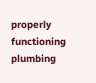properly functioning plumbing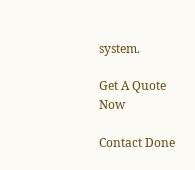system.

Get A Quote Now

Contact Done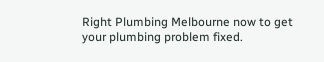Right Plumbing Melbourne now to get your plumbing problem fixed.